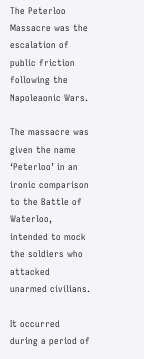The Peterloo Massacre was the escalation of public friction following the Napoleaonic Wars.

The massacre was given the name ‘Peterloo’ in an ironic comparison to the Battle of Waterloo, intended to mock the soldiers who attacked
unarmed civilians.

It occurred during a period of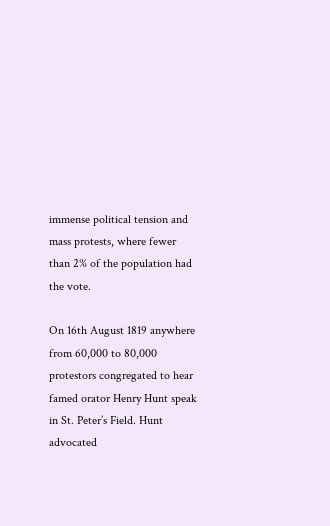immense political tension and mass protests, where fewer than 2% of the population had the vote.

On 16th August 1819 anywhere from 60,000 to 80,000 protestors congregated to hear famed orator Henry Hunt speak in St. Peter’s Field. Hunt advocated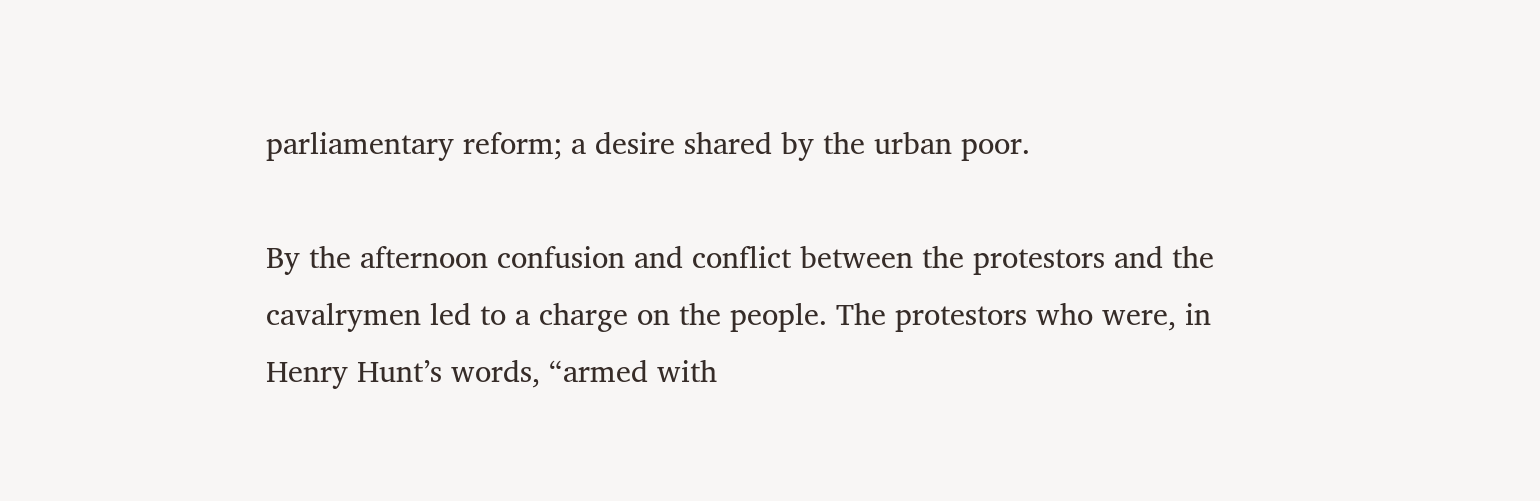parliamentary reform; a desire shared by the urban poor.

By the afternoon confusion and conflict between the protestors and the cavalrymen led to a charge on the people. The protestors who were, in Henry Hunt’s words, “armed with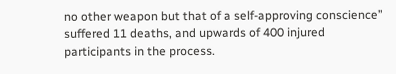no other weapon but that of a self-approving conscience” suffered 11 deaths, and upwards of 400 injured participants in the process.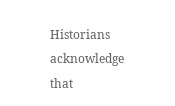Historians acknowledge that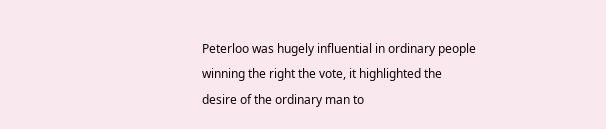Peterloo was hugely influential in ordinary people winning the right the vote, it highlighted the desire of the ordinary man to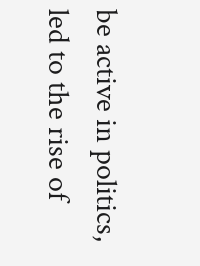be active in politics, led to the rise of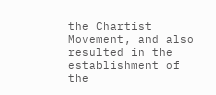the Chartist Movement, and also resulted in the establishment of the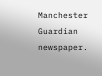Manchester Guardian newspaper.